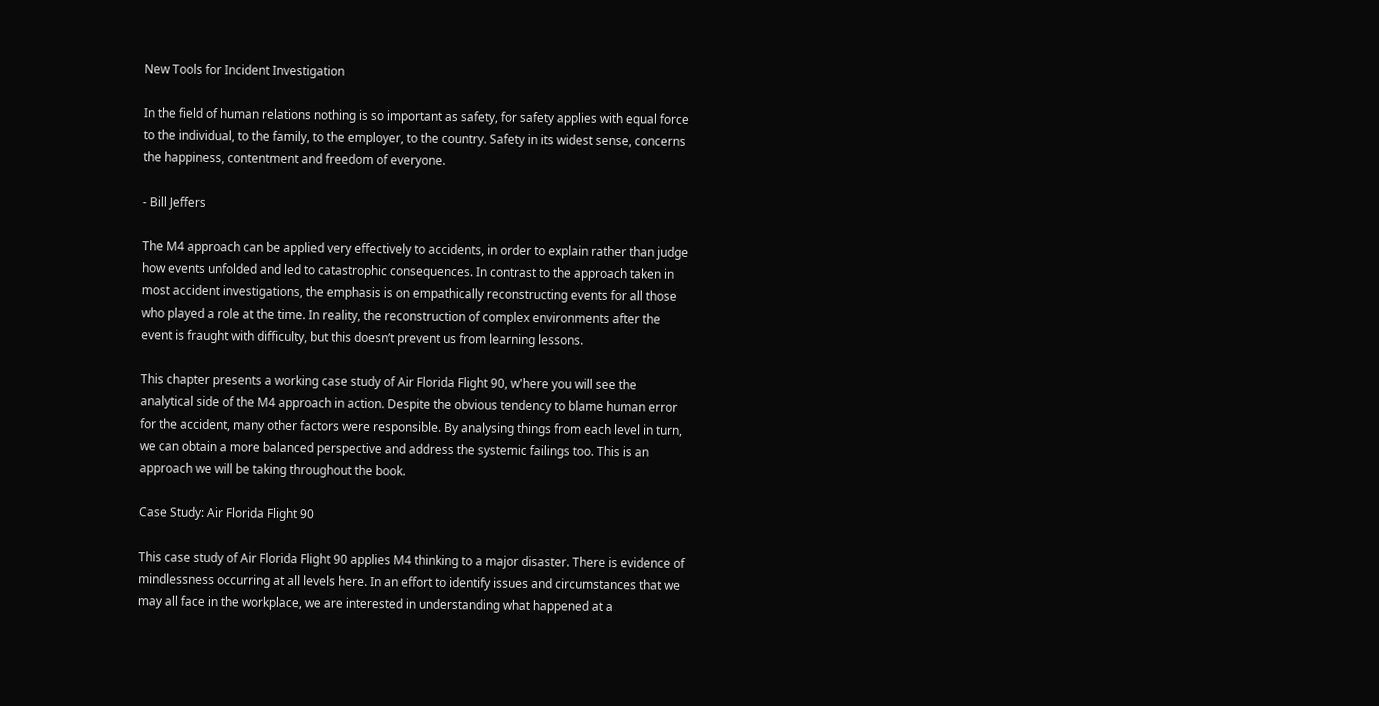New Tools for Incident Investigation

In the field of human relations nothing is so important as safety, for safety applies with equal force to the individual, to the family, to the employer, to the country. Safety in its widest sense, concerns the happiness, contentment and freedom of everyone.

- Bill Jeffers

The M4 approach can be applied very effectively to accidents, in order to explain rather than judge how events unfolded and led to catastrophic consequences. In contrast to the approach taken in most accident investigations, the emphasis is on empathically reconstructing events for all those who played a role at the time. In reality, the reconstruction of complex environments after the event is fraught with difficulty, but this doesn’t prevent us from learning lessons.

This chapter presents a working case study of Air Florida Flight 90, w'here you will see the analytical side of the M4 approach in action. Despite the obvious tendency to blame human error for the accident, many other factors were responsible. By analysing things from each level in turn, we can obtain a more balanced perspective and address the systemic failings too. This is an approach we will be taking throughout the book.

Case Study: Air Florida Flight 90

This case study of Air Florida Flight 90 applies M4 thinking to a major disaster. There is evidence of mindlessness occurring at all levels here. In an effort to identify issues and circumstances that we may all face in the workplace, we are interested in understanding what happened at a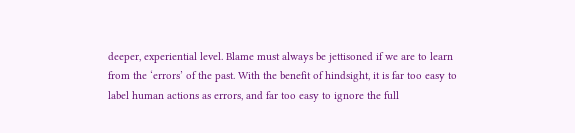deeper, experiential level. Blame must always be jettisoned if we are to learn from the ‘errors’ of the past. With the benefit of hindsight, it is far too easy to label human actions as errors, and far too easy to ignore the full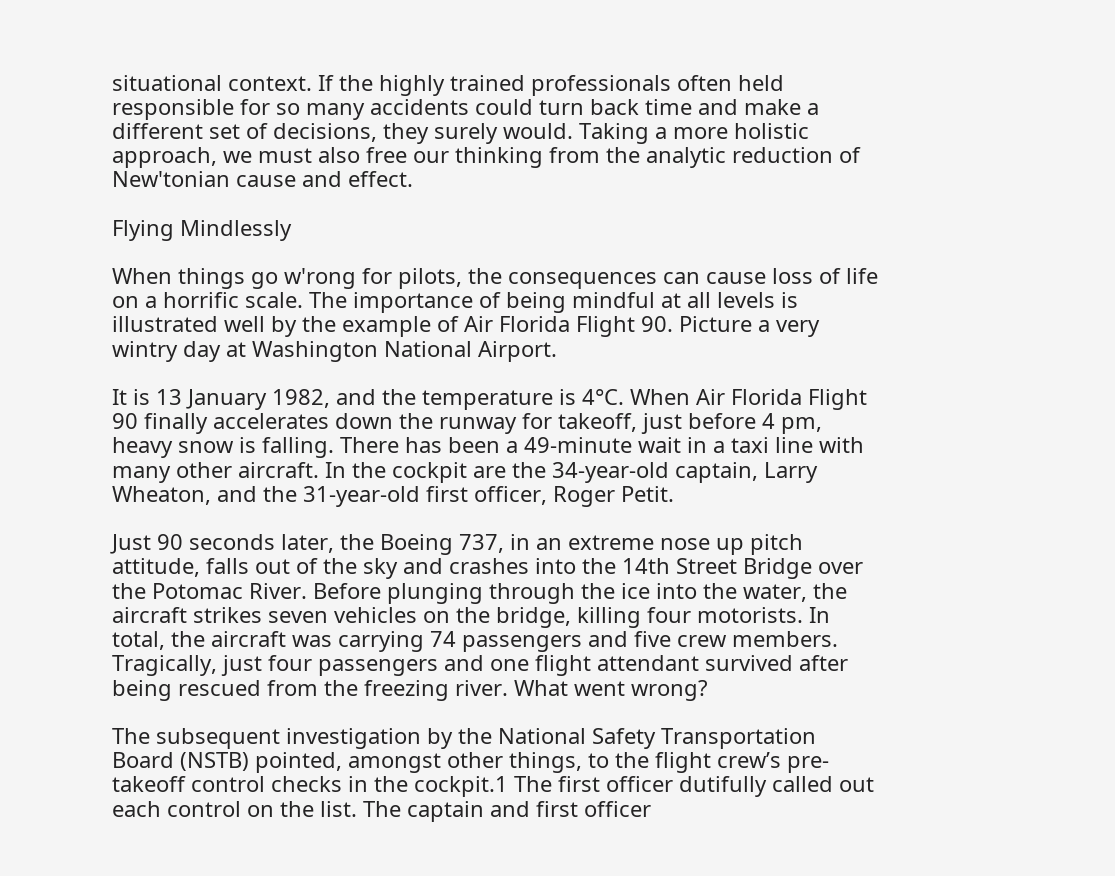situational context. If the highly trained professionals often held responsible for so many accidents could turn back time and make a different set of decisions, they surely would. Taking a more holistic approach, we must also free our thinking from the analytic reduction of New'tonian cause and effect.

Flying Mindlessly

When things go w'rong for pilots, the consequences can cause loss of life on a horrific scale. The importance of being mindful at all levels is illustrated well by the example of Air Florida Flight 90. Picture a very wintry day at Washington National Airport.

It is 13 January 1982, and the temperature is 4°C. When Air Florida Flight 90 finally accelerates down the runway for takeoff, just before 4 pm, heavy snow is falling. There has been a 49-minute wait in a taxi line with many other aircraft. In the cockpit are the 34-year-old captain, Larry Wheaton, and the 31-year-old first officer, Roger Petit.

Just 90 seconds later, the Boeing 737, in an extreme nose up pitch attitude, falls out of the sky and crashes into the 14th Street Bridge over the Potomac River. Before plunging through the ice into the water, the aircraft strikes seven vehicles on the bridge, killing four motorists. In total, the aircraft was carrying 74 passengers and five crew members. Tragically, just four passengers and one flight attendant survived after being rescued from the freezing river. What went wrong?

The subsequent investigation by the National Safety Transportation Board (NSTB) pointed, amongst other things, to the flight crew’s pre-takeoff control checks in the cockpit.1 The first officer dutifully called out each control on the list. The captain and first officer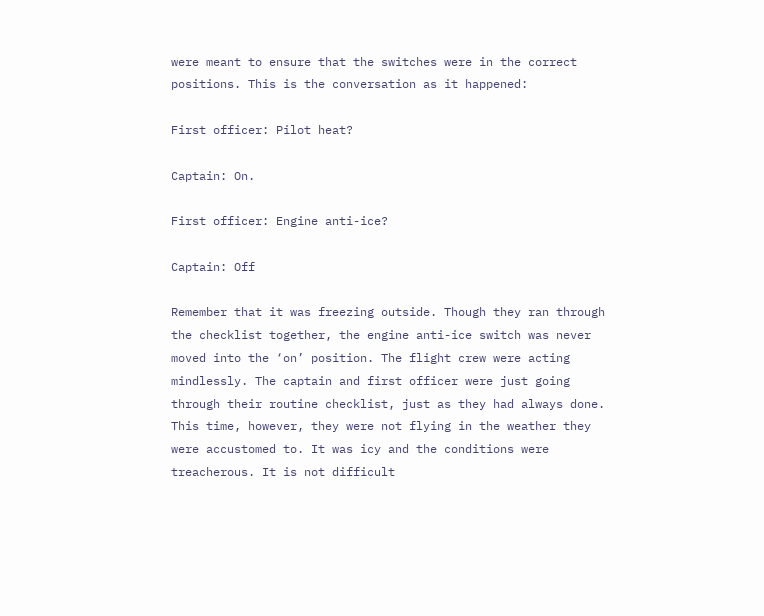were meant to ensure that the switches were in the correct positions. This is the conversation as it happened:

First officer: Pilot heat?

Captain: On.

First officer: Engine anti-ice?

Captain: Off

Remember that it was freezing outside. Though they ran through the checklist together, the engine anti-ice switch was never moved into the ‘on’ position. The flight crew were acting mindlessly. The captain and first officer were just going through their routine checklist, just as they had always done. This time, however, they were not flying in the weather they were accustomed to. It was icy and the conditions were treacherous. It is not difficult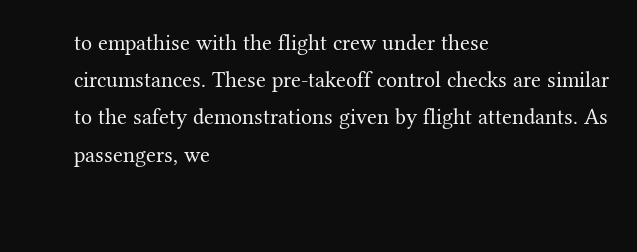to empathise with the flight crew under these circumstances. These pre-takeoff control checks are similar to the safety demonstrations given by flight attendants. As passengers, we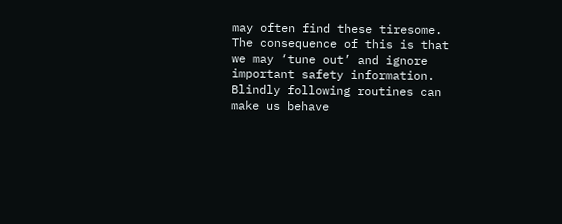may often find these tiresome. The consequence of this is that we may ‘tune out’ and ignore important safety information. Blindly following routines can make us behave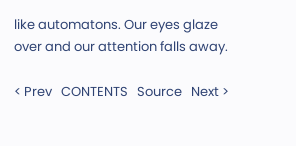like automatons. Our eyes glaze over and our attention falls away.

< Prev   CONTENTS   Source   Next >